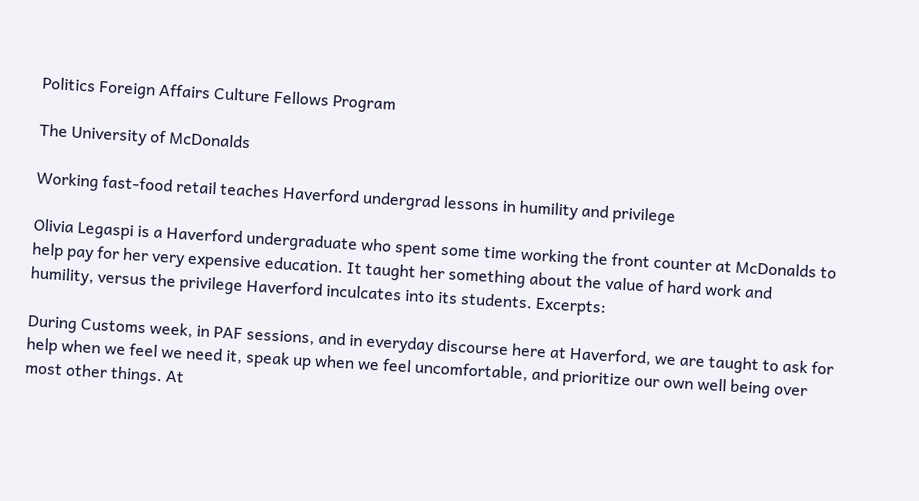Politics Foreign Affairs Culture Fellows Program

The University of McDonalds

Working fast-food retail teaches Haverford undergrad lessons in humility and privilege

Olivia Legaspi is a Haverford undergraduate who spent some time working the front counter at McDonalds to help pay for her very expensive education. It taught her something about the value of hard work and humility, versus the privilege Haverford inculcates into its students. Excerpts:

During Customs week, in PAF sessions, and in everyday discourse here at Haverford, we are taught to ask for help when we feel we need it, speak up when we feel uncomfortable, and prioritize our own well being over most other things. At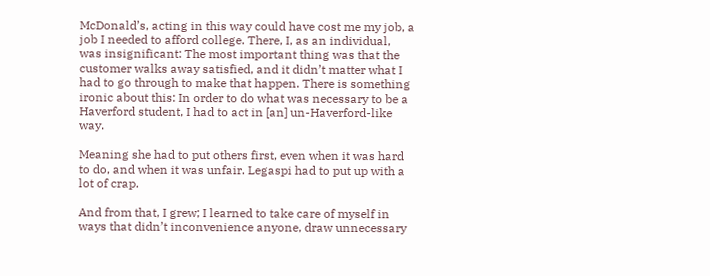McDonald’s, acting in this way could have cost me my job, a job I needed to afford college. There, I, as an individual, was insignificant: The most important thing was that the customer walks away satisfied, and it didn’t matter what I had to go through to make that happen. There is something ironic about this: In order to do what was necessary to be a Haverford student, I had to act in [an] un-Haverford-like way.

Meaning she had to put others first, even when it was hard to do, and when it was unfair. Legaspi had to put up with a lot of crap.

And from that, I grew; I learned to take care of myself in ways that didn’t inconvenience anyone, draw unnecessary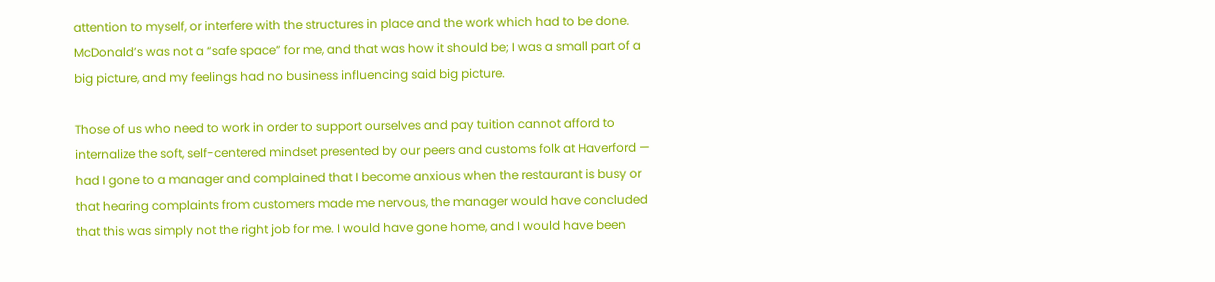attention to myself, or interfere with the structures in place and the work which had to be done. McDonald’s was not a “safe space” for me, and that was how it should be; I was a small part of a big picture, and my feelings had no business influencing said big picture.

Those of us who need to work in order to support ourselves and pay tuition cannot afford to internalize the soft, self-centered mindset presented by our peers and customs folk at Haverford — had I gone to a manager and complained that I become anxious when the restaurant is busy or that hearing complaints from customers made me nervous, the manager would have concluded that this was simply not the right job for me. I would have gone home, and I would have been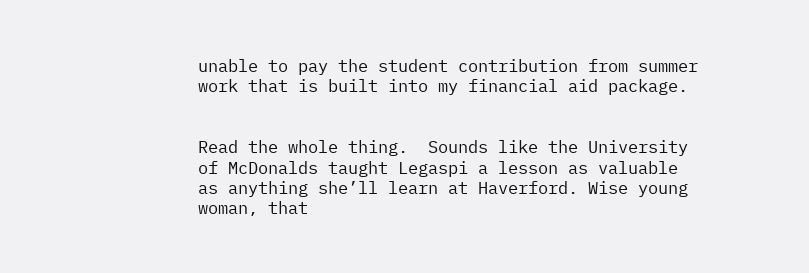unable to pay the student contribution from summer work that is built into my financial aid package.


Read the whole thing.  Sounds like the University of McDonalds taught Legaspi a lesson as valuable as anything she’ll learn at Haverford. Wise young woman, that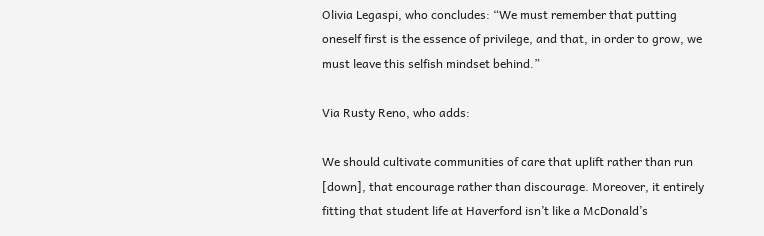Olivia Legaspi, who concludes: “We must remember that putting oneself first is the essence of privilege, and that, in order to grow, we must leave this selfish mindset behind.”

Via Rusty Reno, who adds:

We should cultivate communities of care that uplift rather than run [down], that encourage rather than discourage. Moreover, it entirely fitting that student life at Haverford isn’t like a McDonald’s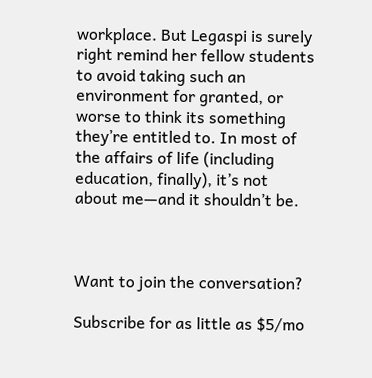workplace. But Legaspi is surely right remind her fellow students to avoid taking such an environment for granted, or worse to think its something they’re entitled to. In most of the affairs of life (including education, finally), it’s not about me—and it shouldn’t be.



Want to join the conversation?

Subscribe for as little as $5/mo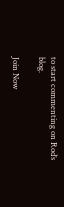to start commenting on Rod’s blog.

Join Now